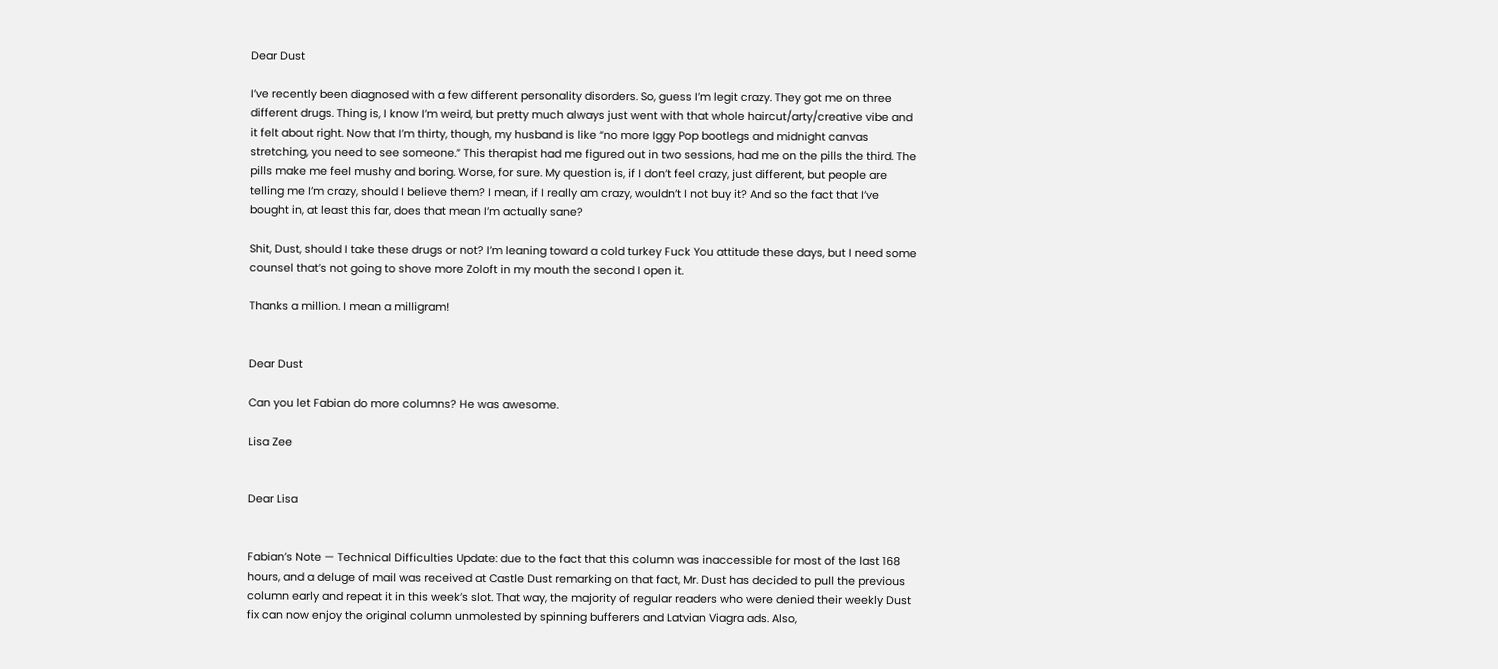Dear Dust

I’ve recently been diagnosed with a few different personality disorders. So, guess I’m legit crazy. They got me on three different drugs. Thing is, I know I’m weird, but pretty much always just went with that whole haircut/arty/creative vibe and it felt about right. Now that I’m thirty, though, my husband is like “no more Iggy Pop bootlegs and midnight canvas stretching, you need to see someone.” This therapist had me figured out in two sessions, had me on the pills the third. The pills make me feel mushy and boring. Worse, for sure. My question is, if I don’t feel crazy, just different, but people are telling me I’m crazy, should I believe them? I mean, if I really am crazy, wouldn’t I not buy it? And so the fact that I’ve bought in, at least this far, does that mean I’m actually sane?

Shit, Dust, should I take these drugs or not? I’m leaning toward a cold turkey Fuck You attitude these days, but I need some counsel that’s not going to shove more Zoloft in my mouth the second I open it.

Thanks a million. I mean a milligram!


Dear Dust

Can you let Fabian do more columns? He was awesome.

Lisa Zee


Dear Lisa


Fabian’s Note — Technical Difficulties Update: due to the fact that this column was inaccessible for most of the last 168 hours, and a deluge of mail was received at Castle Dust remarking on that fact, Mr. Dust has decided to pull the previous column early and repeat it in this week’s slot. That way, the majority of regular readers who were denied their weekly Dust fix can now enjoy the original column unmolested by spinning bufferers and Latvian Viagra ads. Also,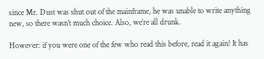since Mr. Dust was shut out of the mainframe, he was unable to write anything new, so there wasn’t much choice. Also, we’re all drunk.

However: if you were one of the few who read this before, read it again! It has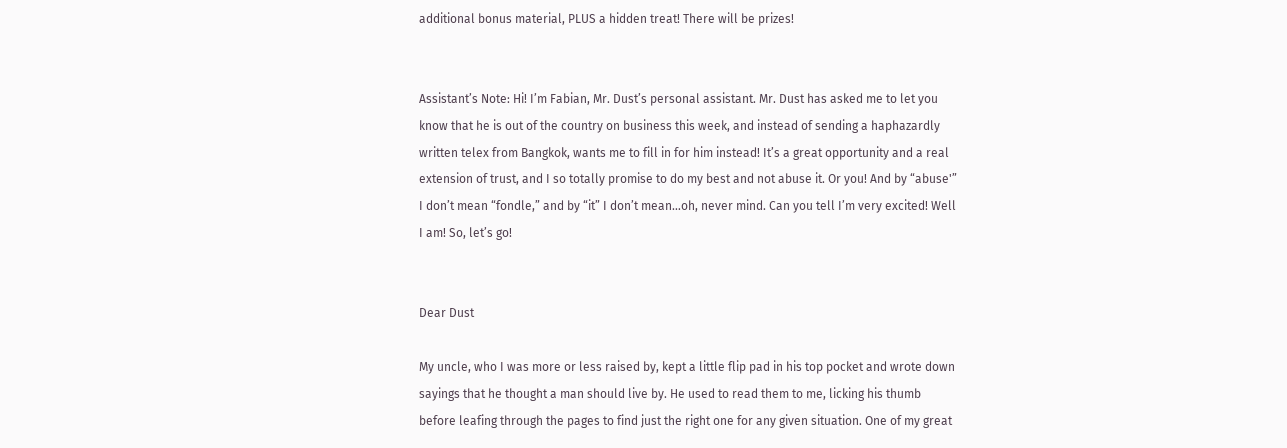additional bonus material, PLUS a hidden treat! There will be prizes!


Assistant’s Note: Hi! I’m Fabian, Mr. Dust’s personal assistant. Mr. Dust has asked me to let you know that he is out of the country on business this week, and instead of sending a haphazardly written telex from Bangkok, wants me to fill in for him instead! It’s a great opportunity and a real extension of trust, and I so totally promise to do my best and not abuse it. Or you! And by “abuse'” I don’t mean “fondle,” and by “it” I don’t mean…oh, never mind. Can you tell I’m very excited! Well I am! So, let’s go!


Dear Dust

My uncle, who I was more or less raised by, kept a little flip pad in his top pocket and wrote down sayings that he thought a man should live by. He used to read them to me, licking his thumb before leafing through the pages to find just the right one for any given situation. One of my great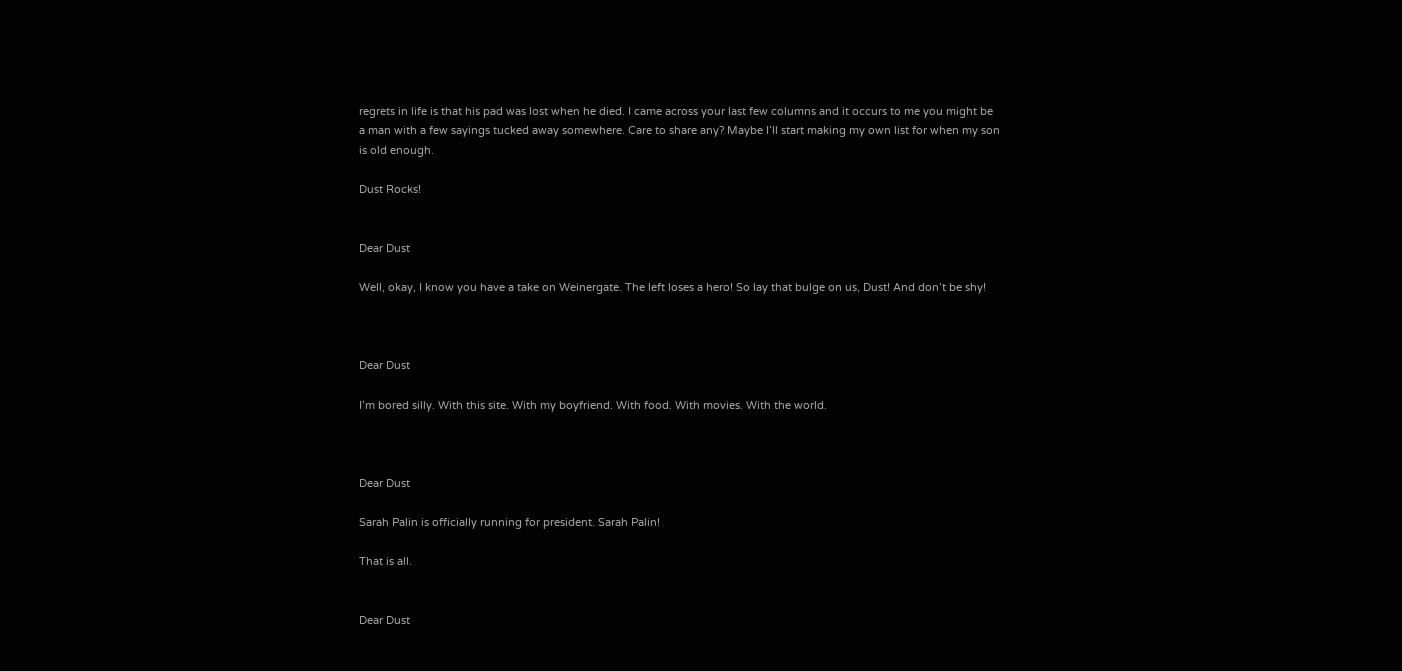regrets in life is that his pad was lost when he died. I came across your last few columns and it occurs to me you might be a man with a few sayings tucked away somewhere. Care to share any? Maybe I’ll start making my own list for when my son is old enough.

Dust Rocks!


Dear Dust

Well, okay, I know you have a take on Weinergate. The left loses a hero! So lay that bulge on us, Dust! And don’t be shy!



Dear Dust

I’m bored silly. With this site. With my boyfriend. With food. With movies. With the world.



Dear Dust

Sarah Palin is officially running for president. Sarah Palin!

That is all.


Dear Dust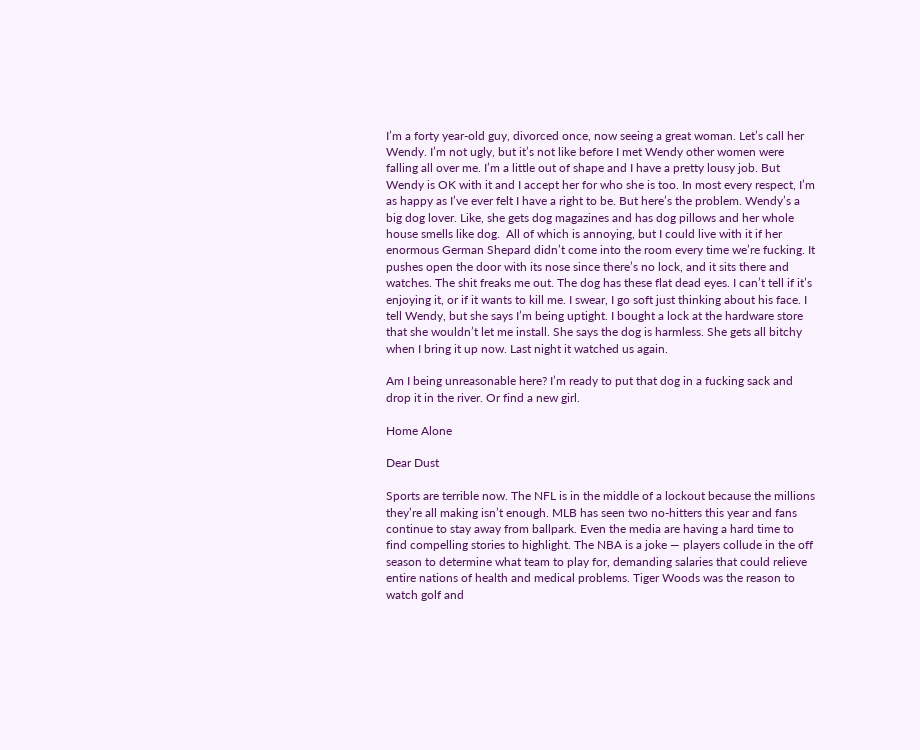I’m a forty year-old guy, divorced once, now seeing a great woman. Let’s call her Wendy. I’m not ugly, but it’s not like before I met Wendy other women were falling all over me. I’m a little out of shape and I have a pretty lousy job. But Wendy is OK with it and I accept her for who she is too. In most every respect, I’m as happy as I’ve ever felt I have a right to be. But here’s the problem. Wendy’s a big dog lover. Like, she gets dog magazines and has dog pillows and her whole house smells like dog.  All of which is annoying, but I could live with it if her enormous German Shepard didn’t come into the room every time we’re fucking. It pushes open the door with its nose since there’s no lock, and it sits there and watches. The shit freaks me out. The dog has these flat dead eyes. I can’t tell if it’s enjoying it, or if it wants to kill me. I swear, I go soft just thinking about his face. I tell Wendy, but she says I’m being uptight. I bought a lock at the hardware store that she wouldn’t let me install. She says the dog is harmless. She gets all bitchy when I bring it up now. Last night it watched us again.

Am I being unreasonable here? I’m ready to put that dog in a fucking sack and drop it in the river. Or find a new girl.

Home Alone

Dear Dust

Sports are terrible now. The NFL is in the middle of a lockout because the millions they’re all making isn’t enough. MLB has seen two no-hitters this year and fans continue to stay away from ballpark. Even the media are having a hard time to find compelling stories to highlight. The NBA is a joke — players collude in the off season to determine what team to play for, demanding salaries that could relieve entire nations of health and medical problems. Tiger Woods was the reason to watch golf and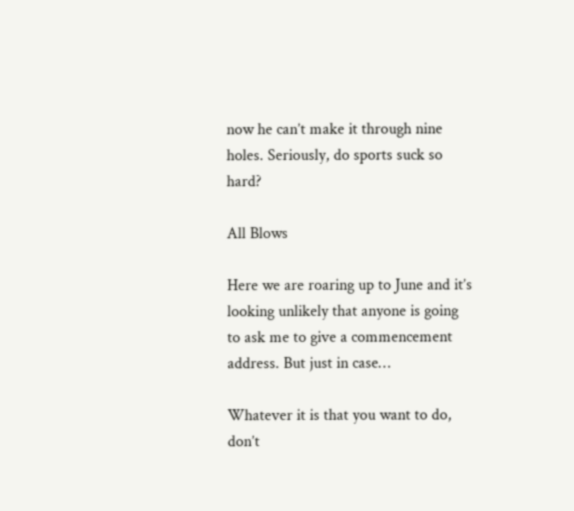now he can’t make it through nine holes. Seriously, do sports suck so hard?

All Blows

Here we are roaring up to June and it’s looking unlikely that anyone is going to ask me to give a commencement address. But just in case…

Whatever it is that you want to do, don’t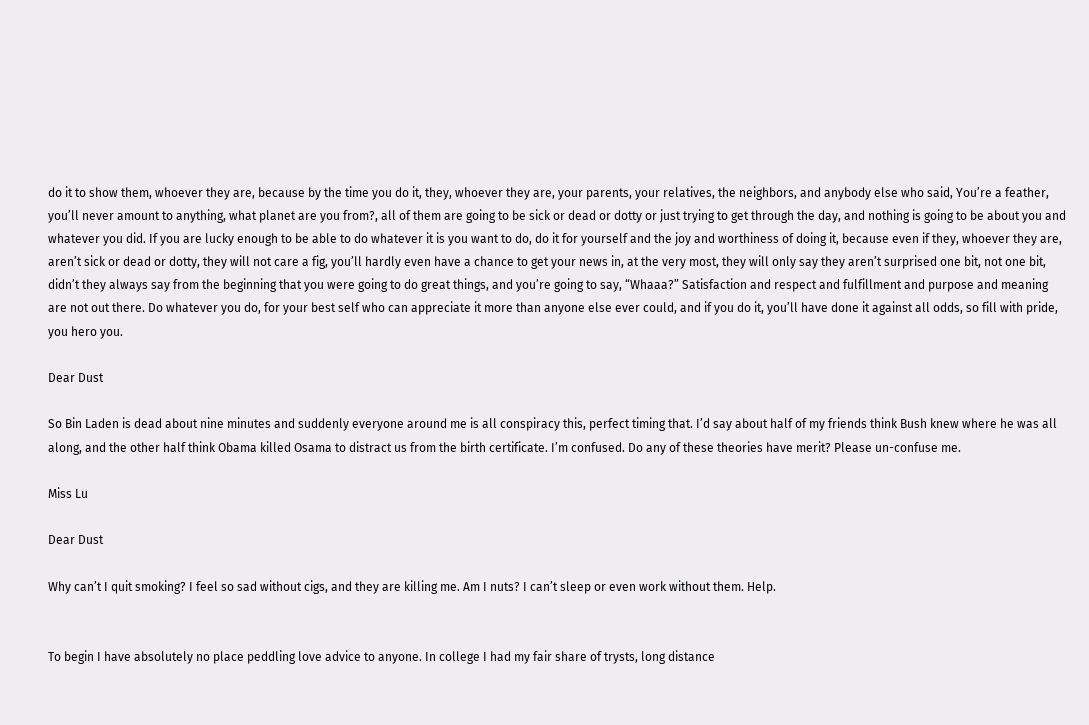do it to show them, whoever they are, because by the time you do it, they, whoever they are, your parents, your relatives, the neighbors, and anybody else who said, You’re a feather, you’ll never amount to anything, what planet are you from?, all of them are going to be sick or dead or dotty or just trying to get through the day, and nothing is going to be about you and whatever you did. If you are lucky enough to be able to do whatever it is you want to do, do it for yourself and the joy and worthiness of doing it, because even if they, whoever they are, aren’t sick or dead or dotty, they will not care a fig, you’ll hardly even have a chance to get your news in, at the very most, they will only say they aren’t surprised one bit, not one bit, didn’t they always say from the beginning that you were going to do great things, and you’re going to say, “Whaaa?” Satisfaction and respect and fulfillment and purpose and meaning are not out there. Do whatever you do, for your best self who can appreciate it more than anyone else ever could, and if you do it, you’ll have done it against all odds, so fill with pride, you hero you.

Dear Dust

So Bin Laden is dead about nine minutes and suddenly everyone around me is all conspiracy this, perfect timing that. I’d say about half of my friends think Bush knew where he was all along, and the other half think Obama killed Osama to distract us from the birth certificate. I’m confused. Do any of these theories have merit? Please un-confuse me.

Miss Lu

Dear Dust

Why can’t I quit smoking? I feel so sad without cigs, and they are killing me. Am I nuts? I can’t sleep or even work without them. Help.


To begin I have absolutely no place peddling love advice to anyone. In college I had my fair share of trysts, long distance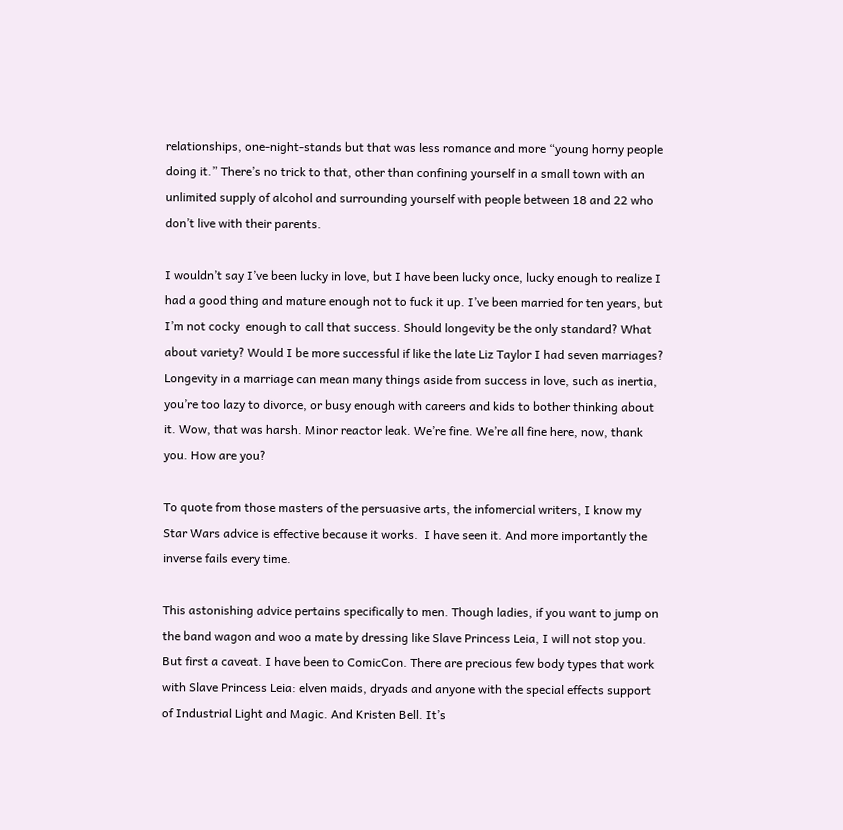relationships, one-night-stands but that was less romance and more “young horny people doing it.” There’s no trick to that, other than confining yourself in a small town with an unlimited supply of alcohol and surrounding yourself with people between 18 and 22 who don’t live with their parents.

I wouldn’t say I’ve been lucky in love, but I have been lucky once, lucky enough to realize I had a good thing and mature enough not to fuck it up. I’ve been married for ten years, but I’m not cocky  enough to call that success. Should longevity be the only standard? What about variety? Would I be more successful if like the late Liz Taylor I had seven marriages? Longevity in a marriage can mean many things aside from success in love, such as inertia, you’re too lazy to divorce, or busy enough with careers and kids to bother thinking about it. Wow, that was harsh. Minor reactor leak. We’re fine. We’re all fine here, now, thank you. How are you?

To quote from those masters of the persuasive arts, the infomercial writers, I know my Star Wars advice is effective because it works.  I have seen it. And more importantly the inverse fails every time.

This astonishing advice pertains specifically to men. Though ladies, if you want to jump on the band wagon and woo a mate by dressing like Slave Princess Leia, I will not stop you. But first a caveat. I have been to ComicCon. There are precious few body types that work with Slave Princess Leia: elven maids, dryads and anyone with the special effects support of Industrial Light and Magic. And Kristen Bell. It’s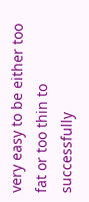very easy to be either too fat or too thin to successfully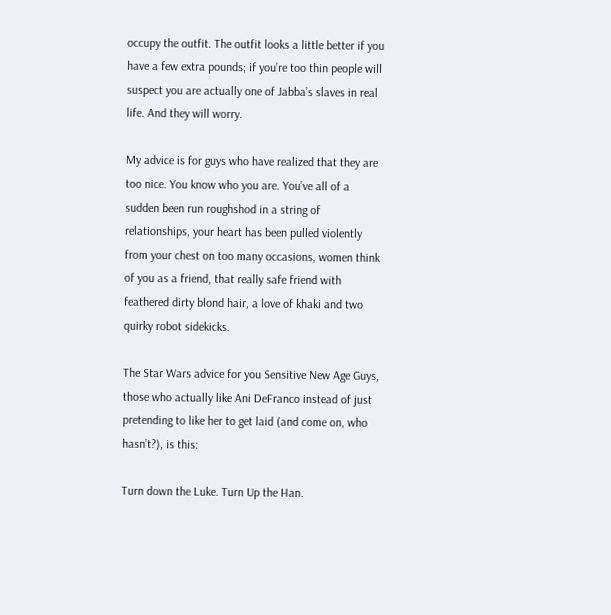occupy the outfit. The outfit looks a little better if you have a few extra pounds; if you’re too thin people will suspect you are actually one of Jabba’s slaves in real life. And they will worry.

My advice is for guys who have realized that they are too nice. You know who you are. You’ve all of a sudden been run roughshod in a string of relationships, your heart has been pulled violently from your chest on too many occasions, women think of you as a friend, that really safe friend with feathered dirty blond hair, a love of khaki and two quirky robot sidekicks.

The Star Wars advice for you Sensitive New Age Guys, those who actually like Ani DeFranco instead of just pretending to like her to get laid (and come on, who hasn’t?), is this:

Turn down the Luke. Turn Up the Han.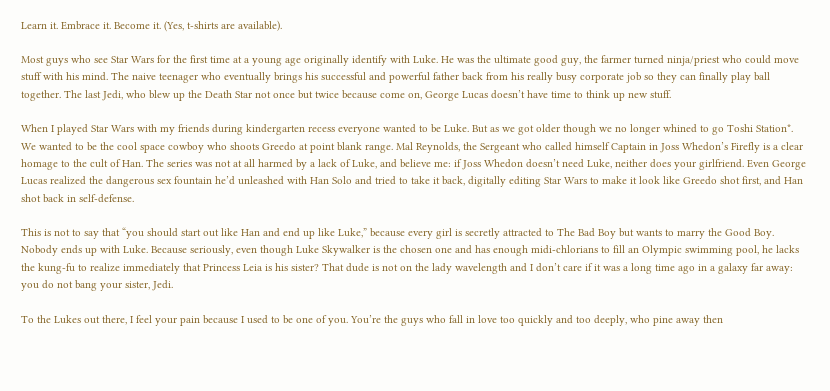Learn it. Embrace it. Become it. (Yes, t-shirts are available).

Most guys who see Star Wars for the first time at a young age originally identify with Luke. He was the ultimate good guy, the farmer turned ninja/priest who could move stuff with his mind. The naive teenager who eventually brings his successful and powerful father back from his really busy corporate job so they can finally play ball together. The last Jedi, who blew up the Death Star not once but twice because come on, George Lucas doesn’t have time to think up new stuff.

When I played Star Wars with my friends during kindergarten recess everyone wanted to be Luke. But as we got older though we no longer whined to go Toshi Station*. We wanted to be the cool space cowboy who shoots Greedo at point blank range. Mal Reynolds, the Sergeant who called himself Captain in Joss Whedon’s Firefly is a clear homage to the cult of Han. The series was not at all harmed by a lack of Luke, and believe me: if Joss Whedon doesn’t need Luke, neither does your girlfriend. Even George Lucas realized the dangerous sex fountain he’d unleashed with Han Solo and tried to take it back, digitally editing Star Wars to make it look like Greedo shot first, and Han shot back in self-defense.

This is not to say that “you should start out like Han and end up like Luke,” because every girl is secretly attracted to The Bad Boy but wants to marry the Good Boy. Nobody ends up with Luke. Because seriously, even though Luke Skywalker is the chosen one and has enough midi-chlorians to fill an Olympic swimming pool, he lacks the kung-fu to realize immediately that Princess Leia is his sister? That dude is not on the lady wavelength and I don’t care if it was a long time ago in a galaxy far away: you do not bang your sister, Jedi.

To the Lukes out there, I feel your pain because I used to be one of you. You’re the guys who fall in love too quickly and too deeply, who pine away then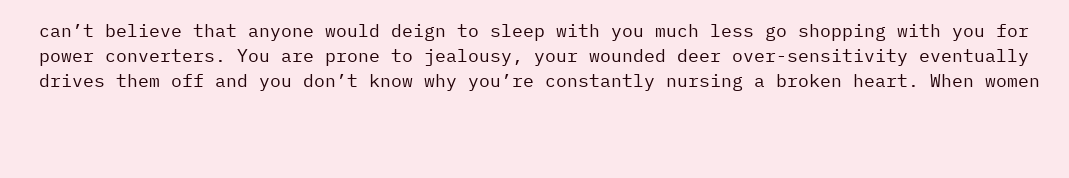can’t believe that anyone would deign to sleep with you much less go shopping with you for power converters. You are prone to jealousy, your wounded deer over-sensitivity eventually drives them off and you don’t know why you’re constantly nursing a broken heart. When women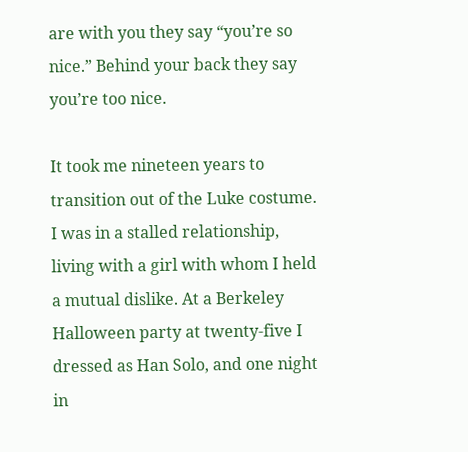are with you they say “you’re so nice.” Behind your back they say you’re too nice.

It took me nineteen years to transition out of the Luke costume. I was in a stalled relationship, living with a girl with whom I held a mutual dislike. At a Berkeley Halloween party at twenty-five I dressed as Han Solo, and one night in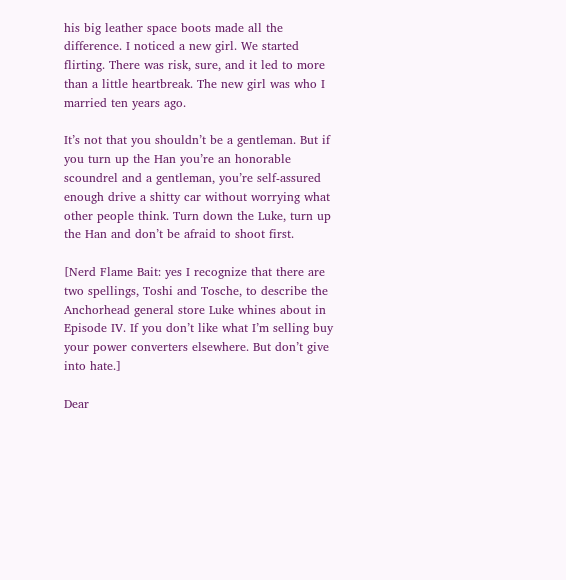his big leather space boots made all the difference. I noticed a new girl. We started flirting. There was risk, sure, and it led to more than a little heartbreak. The new girl was who I married ten years ago.

It’s not that you shouldn’t be a gentleman. But if you turn up the Han you’re an honorable scoundrel and a gentleman, you’re self-assured enough drive a shitty car without worrying what other people think. Turn down the Luke, turn up the Han and don’t be afraid to shoot first.

[Nerd Flame Bait: yes I recognize that there are two spellings, Toshi and Tosche, to describe the Anchorhead general store Luke whines about in Episode IV. If you don’t like what I’m selling buy your power converters elsewhere. But don’t give into hate.]

Dear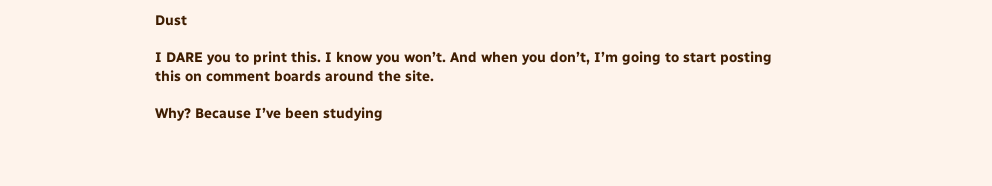Dust

I DARE you to print this. I know you won’t. And when you don’t, I’m going to start posting this on comment boards around the site.

Why? Because I’ve been studying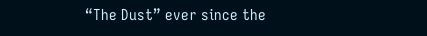“The Dust” ever since the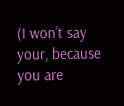(I won’t say your, because you are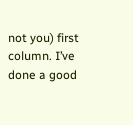not you) first column. I’ve done a good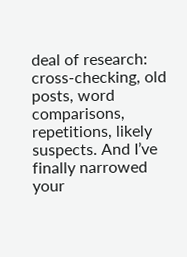deal of research: cross-checking, old posts, word comparisons, repetitions, likely suspects. And I’ve finally narrowed your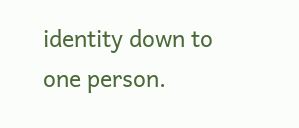identity down to one person.